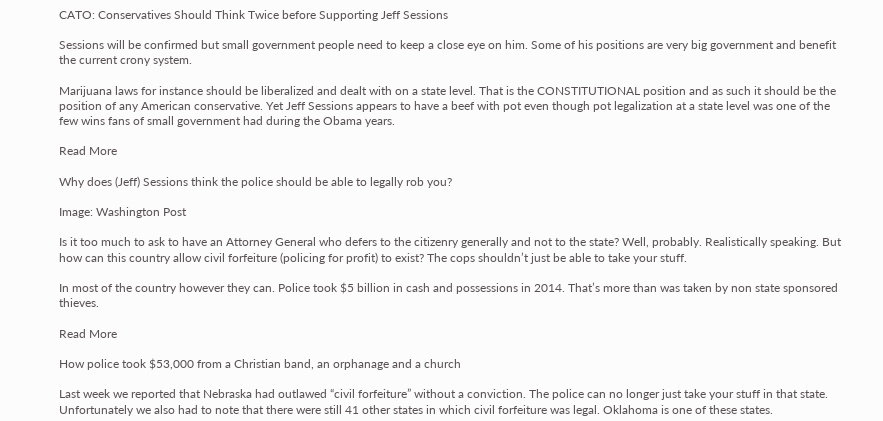CATO: Conservatives Should Think Twice before Supporting Jeff Sessions

Sessions will be confirmed but small government people need to keep a close eye on him. Some of his positions are very big government and benefit the current crony system.

Marijuana laws for instance should be liberalized and dealt with on a state level. That is the CONSTITUTIONAL position and as such it should be the position of any American conservative. Yet Jeff Sessions appears to have a beef with pot even though pot legalization at a state level was one of the few wins fans of small government had during the Obama years.

Read More

Why does (Jeff) Sessions think the police should be able to legally rob you?

Image: Washington Post

Is it too much to ask to have an Attorney General who defers to the citizenry generally and not to the state? Well, probably. Realistically speaking. But how can this country allow civil forfeiture (policing for profit) to exist? The cops shouldn’t just be able to take your stuff.

In most of the country however they can. Police took $5 billion in cash and possessions in 2014. That’s more than was taken by non state sponsored thieves.

Read More

How police took $53,000 from a Christian band, an orphanage and a church

Last week we reported that Nebraska had outlawed “civil forfeiture” without a conviction. The police can no longer just take your stuff in that state. Unfortunately we also had to note that there were still 41 other states in which civil forfeiture was legal. Oklahoma is one of these states.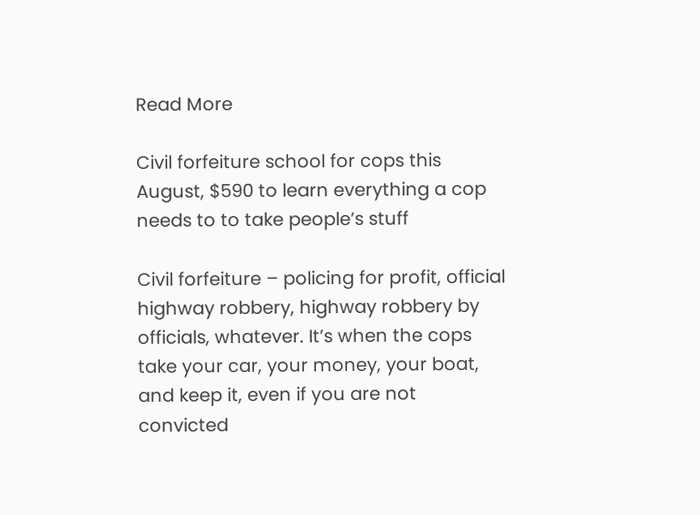Read More

Civil forfeiture school for cops this August, $590 to learn everything a cop needs to to take people’s stuff

Civil forfeiture – policing for profit, official highway robbery, highway robbery by officials, whatever. It’s when the cops take your car, your money, your boat, and keep it, even if you are not convicted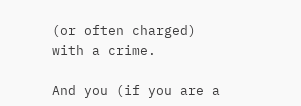(or often charged) with a crime.

And you (if you are a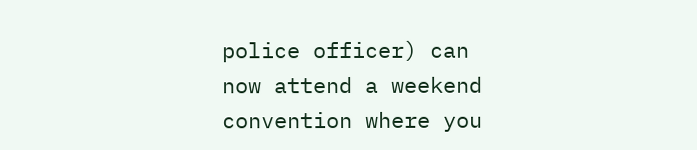police officer) can now attend a weekend convention where you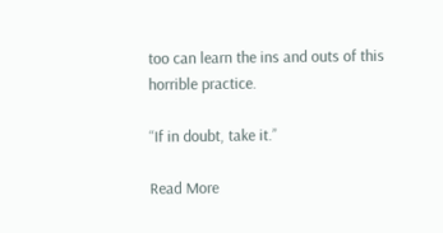too can learn the ins and outs of this horrible practice.

“If in doubt, take it.”

Read More